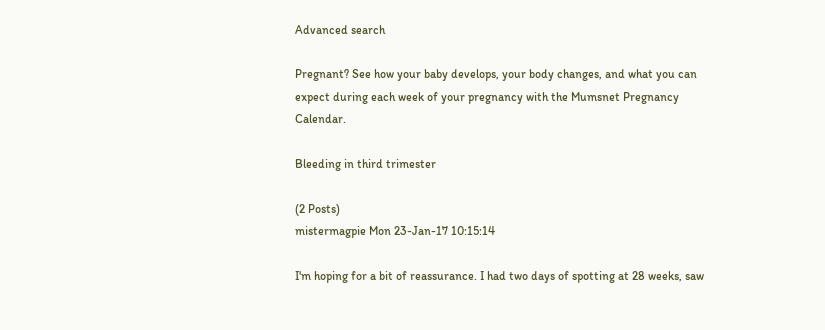Advanced search

Pregnant? See how your baby develops, your body changes, and what you can expect during each week of your pregnancy with the Mumsnet Pregnancy Calendar.

Bleeding in third trimester

(2 Posts)
mistermagpie Mon 23-Jan-17 10:15:14

I'm hoping for a bit of reassurance. I had two days of spotting at 28 weeks, saw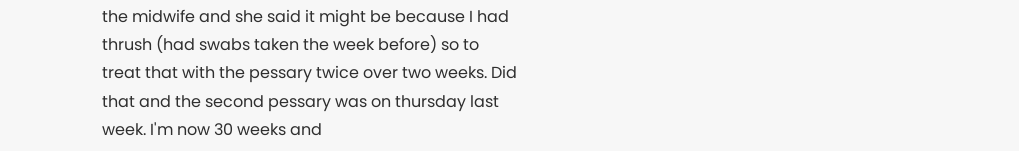the midwife and she said it might be because I had thrush (had swabs taken the week before) so to treat that with the pessary twice over two weeks. Did that and the second pessary was on thursday last week. I'm now 30 weeks and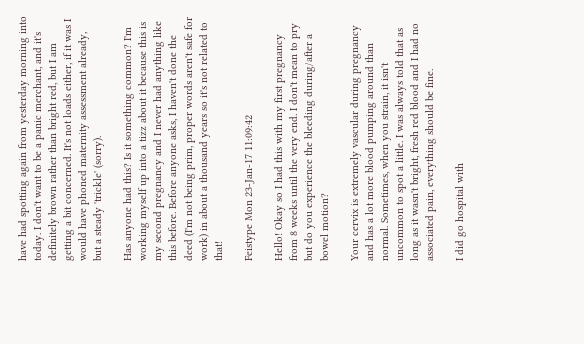have had spotting again from yesterday morning into today. I don't want to be a panic merchant, and it's definitely brown rather than bright red, but I am getting a bit concerned. It's not loads either, if it was I would have phoned maternity assessment already, but a steady 'trickle' (sorry).

Has anyone had this? Is it something common? I'm working myself up into a tizz about it because this is my second pregnancy and I never had anything like this before. Before anyone asks, I haven't done the deed (I'm not being prim, proper words aren't safe for work) in about a thousand years so it's not related to that!

Feistype Mon 23-Jan-17 11:09:42

Hello! Okay so I had this with my first pregnancy from 8 weeks until the very end. I don't mean to pry but do you experience the bleeding during/after a bowel motion?

Your cervix is extremely vascular during pregnancy and has a lot more blood pumping around than normal. Sometimes, when you strain, it isn't uncommon to spot a little. I was always told that as long as it wasn't bright, fresh red blood and I had no associated pain, everything should be fine.

I did go hospital with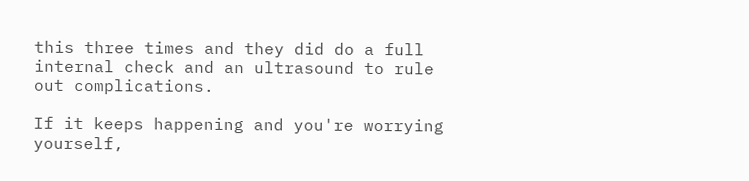this three times and they did do a full internal check and an ultrasound to rule out complications.

If it keeps happening and you're worrying yourself,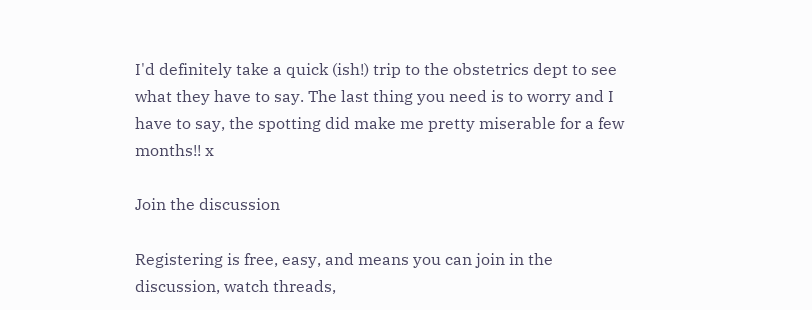I'd definitely take a quick (ish!) trip to the obstetrics dept to see what they have to say. The last thing you need is to worry and I have to say, the spotting did make me pretty miserable for a few months!! x

Join the discussion

Registering is free, easy, and means you can join in the discussion, watch threads,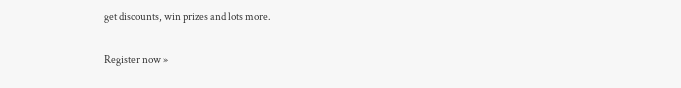get discounts, win prizes and lots more.

Register now »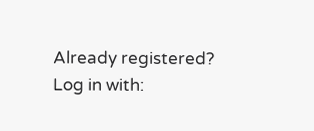Already registered? Log in with: